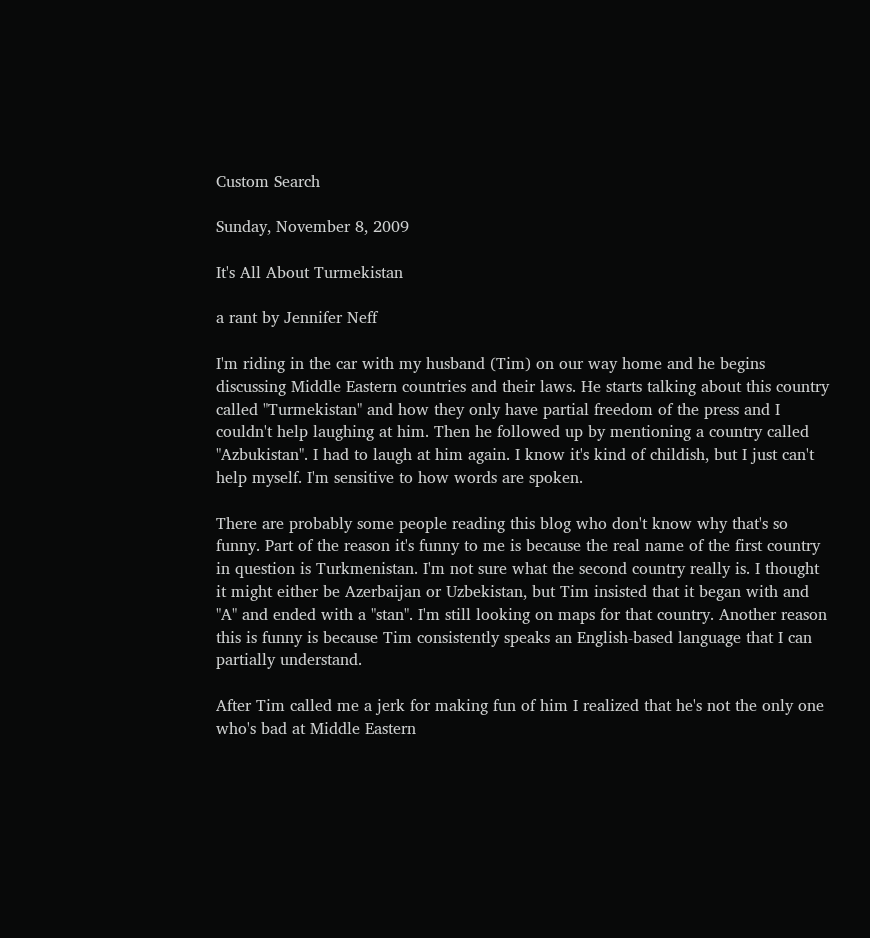Custom Search

Sunday, November 8, 2009

It's All About Turmekistan

a rant by Jennifer Neff

I'm riding in the car with my husband (Tim) on our way home and he begins discussing Middle Eastern countries and their laws. He starts talking about this country called "Turmekistan" and how they only have partial freedom of the press and I couldn't help laughing at him. Then he followed up by mentioning a country called "Azbukistan". I had to laugh at him again. I know it's kind of childish, but I just can't help myself. I'm sensitive to how words are spoken.

There are probably some people reading this blog who don't know why that's so funny. Part of the reason it's funny to me is because the real name of the first country in question is Turkmenistan. I'm not sure what the second country really is. I thought it might either be Azerbaijan or Uzbekistan, but Tim insisted that it began with and "A" and ended with a "stan". I'm still looking on maps for that country. Another reason this is funny is because Tim consistently speaks an English-based language that I can partially understand.

After Tim called me a jerk for making fun of him I realized that he's not the only one who's bad at Middle Eastern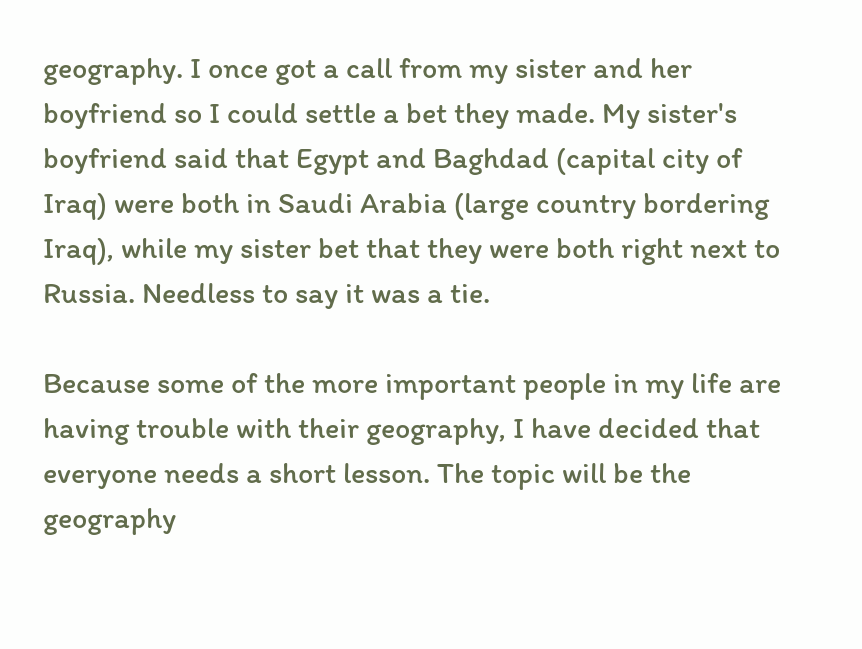geography. I once got a call from my sister and her boyfriend so I could settle a bet they made. My sister's boyfriend said that Egypt and Baghdad (capital city of Iraq) were both in Saudi Arabia (large country bordering Iraq), while my sister bet that they were both right next to Russia. Needless to say it was a tie.

Because some of the more important people in my life are having trouble with their geography, I have decided that everyone needs a short lesson. The topic will be the geography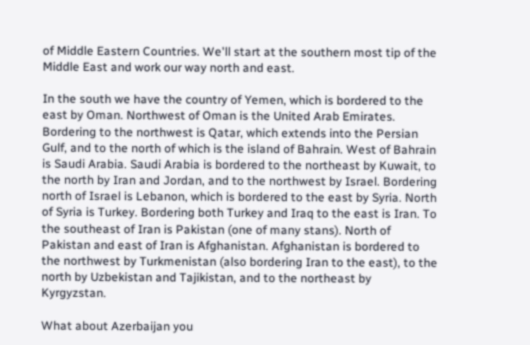of Middle Eastern Countries. We'll start at the southern most tip of the Middle East and work our way north and east.

In the south we have the country of Yemen, which is bordered to the east by Oman. Northwest of Oman is the United Arab Emirates. Bordering to the northwest is Qatar, which extends into the Persian Gulf, and to the north of which is the island of Bahrain. West of Bahrain is Saudi Arabia. Saudi Arabia is bordered to the northeast by Kuwait, to the north by Iran and Jordan, and to the northwest by Israel. Bordering north of Israel is Lebanon, which is bordered to the east by Syria. North of Syria is Turkey. Bordering both Turkey and Iraq to the east is Iran. To the southeast of Iran is Pakistan (one of many stans). North of Pakistan and east of Iran is Afghanistan. Afghanistan is bordered to the northwest by Turkmenistan (also bordering Iran to the east), to the north by Uzbekistan and Tajikistan, and to the northeast by Kyrgyzstan.

What about Azerbaijan you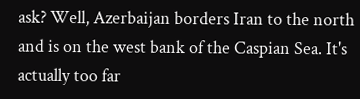ask? Well, Azerbaijan borders Iran to the north and is on the west bank of the Caspian Sea. It's actually too far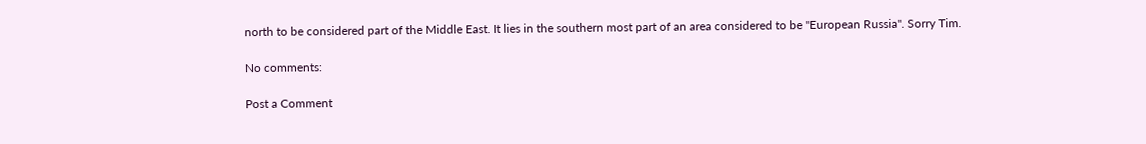north to be considered part of the Middle East. It lies in the southern most part of an area considered to be "European Russia". Sorry Tim.

No comments:

Post a Comment